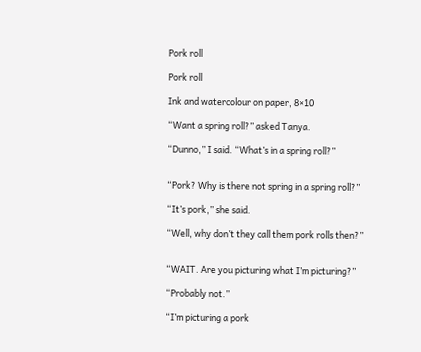Pork roll

Pork roll

Ink and watercolour on paper, 8×10

“Want a spring roll?” asked Tanya.

“Dunno,” I said. “What’s in a spring roll?”


“Pork? Why is there not spring in a spring roll?”

“It’s pork,” she said.

“Well, why don’t they call them pork rolls then?”


“WAIT. Are you picturing what I’m picturing?”

“Probably not.”

“I’m picturing a pork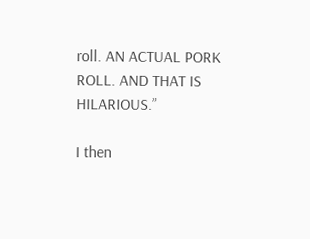roll. AN ACTUAL PORK ROLL. AND THAT IS HILARIOUS.”

I then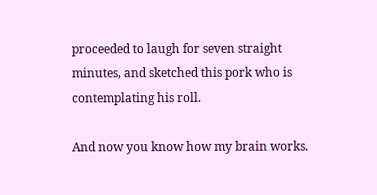proceeded to laugh for seven straight minutes, and sketched this pork who is contemplating his roll.

And now you know how my brain works.